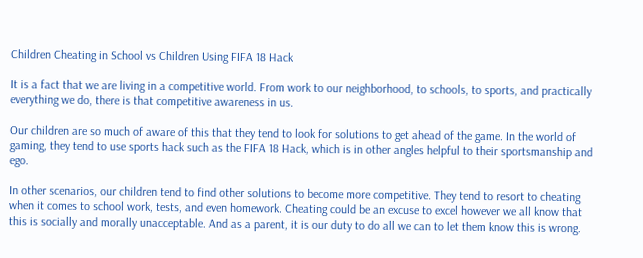Children Cheating in School vs Children Using FIFA 18 Hack

It is a fact that we are living in a competitive world. From work to our neighborhood, to schools, to sports, and practically everything we do, there is that competitive awareness in us.

Our children are so much of aware of this that they tend to look for solutions to get ahead of the game. In the world of gaming, they tend to use sports hack such as the FIFA 18 Hack, which is in other angles helpful to their sportsmanship and ego.

In other scenarios, our children tend to find other solutions to become more competitive. They tend to resort to cheating when it comes to school work, tests, and even homework. Cheating could be an excuse to excel however we all know that this is socially and morally unacceptable. And as a parent, it is our duty to do all we can to let them know this is wrong.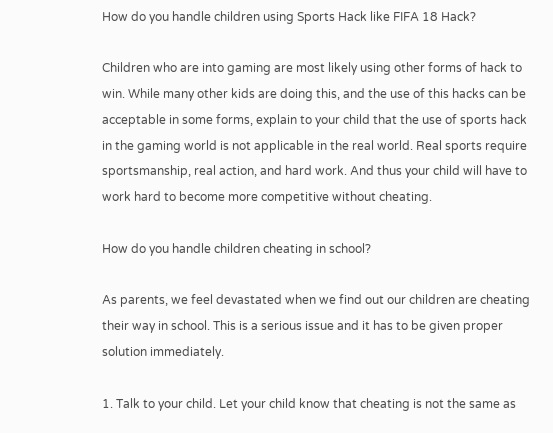How do you handle children using Sports Hack like FIFA 18 Hack?

Children who are into gaming are most likely using other forms of hack to win. While many other kids are doing this, and the use of this hacks can be acceptable in some forms, explain to your child that the use of sports hack in the gaming world is not applicable in the real world. Real sports require sportsmanship, real action, and hard work. And thus your child will have to work hard to become more competitive without cheating.

How do you handle children cheating in school?

As parents, we feel devastated when we find out our children are cheating their way in school. This is a serious issue and it has to be given proper solution immediately.

1. Talk to your child. Let your child know that cheating is not the same as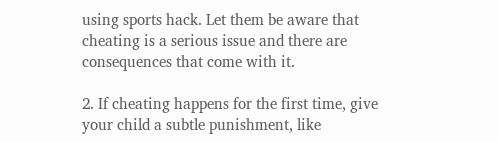using sports hack. Let them be aware that cheating is a serious issue and there are consequences that come with it.

2. If cheating happens for the first time, give your child a subtle punishment, like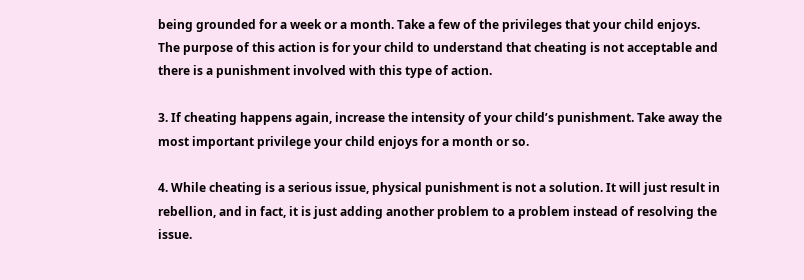being grounded for a week or a month. Take a few of the privileges that your child enjoys. The purpose of this action is for your child to understand that cheating is not acceptable and there is a punishment involved with this type of action.

3. If cheating happens again, increase the intensity of your child’s punishment. Take away the most important privilege your child enjoys for a month or so.

4. While cheating is a serious issue, physical punishment is not a solution. It will just result in rebellion, and in fact, it is just adding another problem to a problem instead of resolving the issue.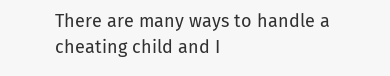There are many ways to handle a cheating child and I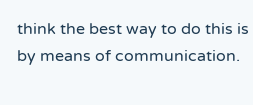think the best way to do this is by means of communication.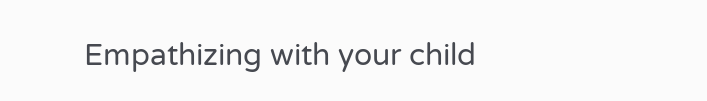Empathizing with your child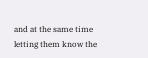and at the same time letting them know the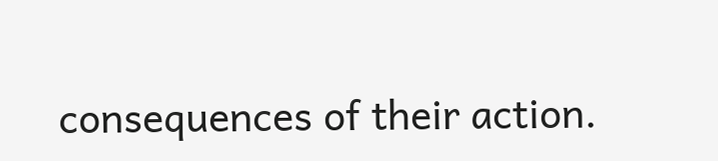consequences of their action.